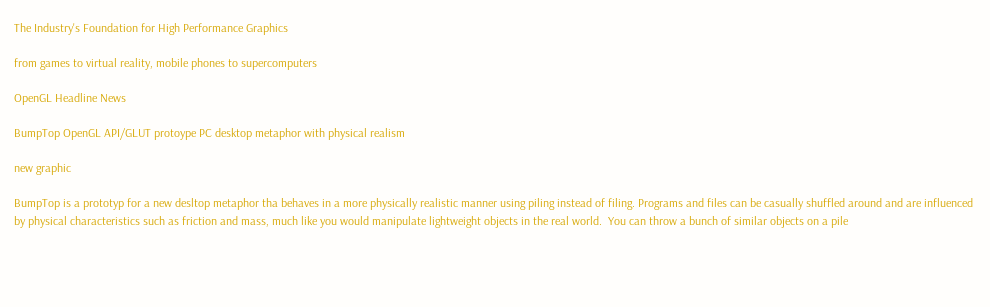The Industry's Foundation for High Performance Graphics

from games to virtual reality, mobile phones to supercomputers

OpenGL Headline News

BumpTop OpenGL API/GLUT protoype PC desktop metaphor with physical realism

new graphic

BumpTop is a prototyp for a new desltop metaphor tha behaves in a more physically realistic manner using piling instead of filing. Programs and files can be casually shuffled around and are influenced by physical characteristics such as friction and mass, much like you would manipulate lightweight objects in the real world.  You can throw a bunch of similar objects on a pile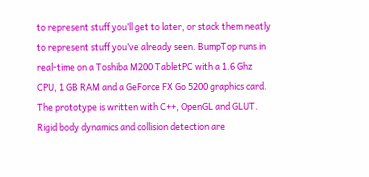to represent stuff you’ll get to later, or stack them neatly to represent stuff you’ve already seen. BumpTop runs in real-time on a Toshiba M200 TabletPC with a 1.6 Ghz CPU, 1 GB RAM and a GeForce FX Go 5200 graphics card. The prototype is written with C++, OpenGL and GLUT. Rigid body dynamics and collision detection are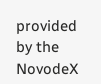provided by the NovodeX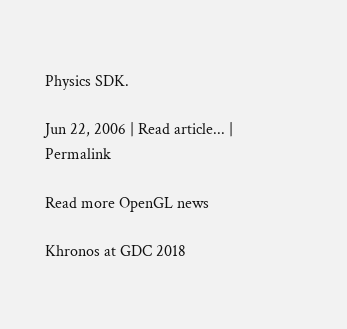Physics SDK.

Jun 22, 2006 | Read article... | Permalink

Read more OpenGL news

Khronos at GDC 2018